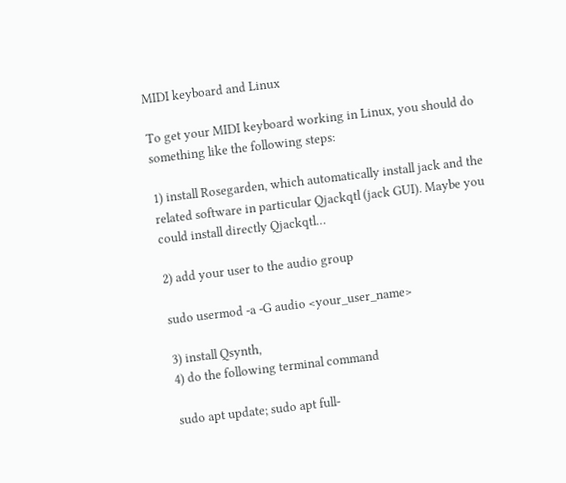MIDI keyboard and Linux

To get your MIDI keyboard working in Linux, you should do something like the following steps:

1) install Rosegarden, which automatically install jack and the related software in particular Qjackqtl (jack GUI). Maybe you could install directly Qjackqtl…

2) add your user to the audio group

sudo usermod -a -G audio <your_user_name>

3) install Qsynth,
4) do the following terminal command

sudo apt update; sudo apt full-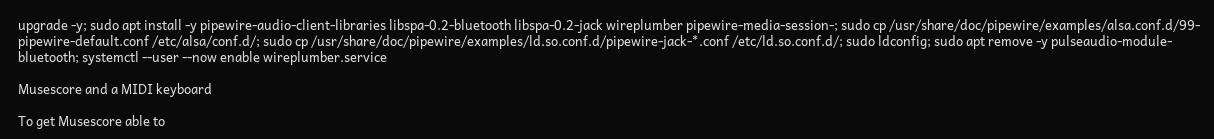upgrade -y; sudo apt install -y pipewire-audio-client-libraries libspa-0.2-bluetooth libspa-0.2-jack wireplumber pipewire-media-session-; sudo cp /usr/share/doc/pipewire/examples/alsa.conf.d/99-pipewire-default.conf /etc/alsa/conf.d/; sudo cp /usr/share/doc/pipewire/examples/ld.so.conf.d/pipewire-jack-*.conf /etc/ld.so.conf.d/; sudo ldconfig; sudo apt remove -y pulseaudio-module-bluetooth; systemctl --user --now enable wireplumber.service

Musescore and a MIDI keyboard

To get Musescore able to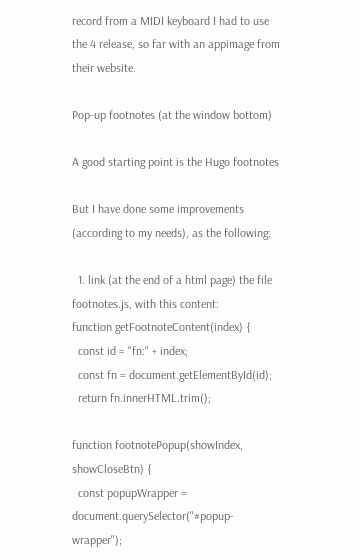record from a MIDI keyboard I had to use the 4 release, so far with an appimage from their website.

Pop-up footnotes (at the window bottom)

A good starting point is the Hugo footnotes

But I have done some improvements (according to my needs), as the following:

  1. link (at the end of a html page) the file footnotes.js, with this content:
function getFootnoteContent(index) {
  const id = "fn:" + index;
  const fn = document.getElementById(id);
  return fn.innerHTML.trim();

function footnotePopup(showIndex, showCloseBtn) {
  const popupWrapper = document.querySelector("#popup-wrapper");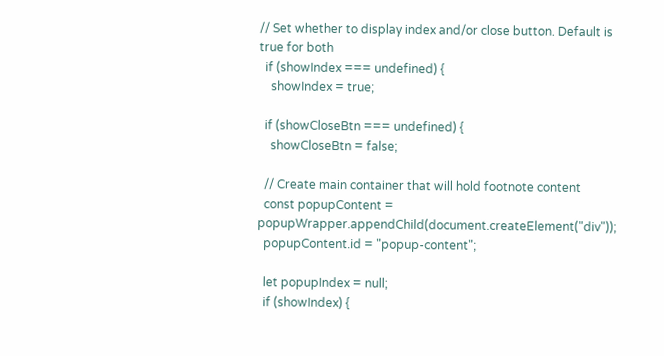// Set whether to display index and/or close button. Default is true for both
  if (showIndex === undefined) {
    showIndex = true;

  if (showCloseBtn === undefined) {
    showCloseBtn = false;

  // Create main container that will hold footnote content
  const popupContent = popupWrapper.appendChild(document.createElement("div"));
  popupContent.id = "popup-content";

  let popupIndex = null;
  if (showIndex) {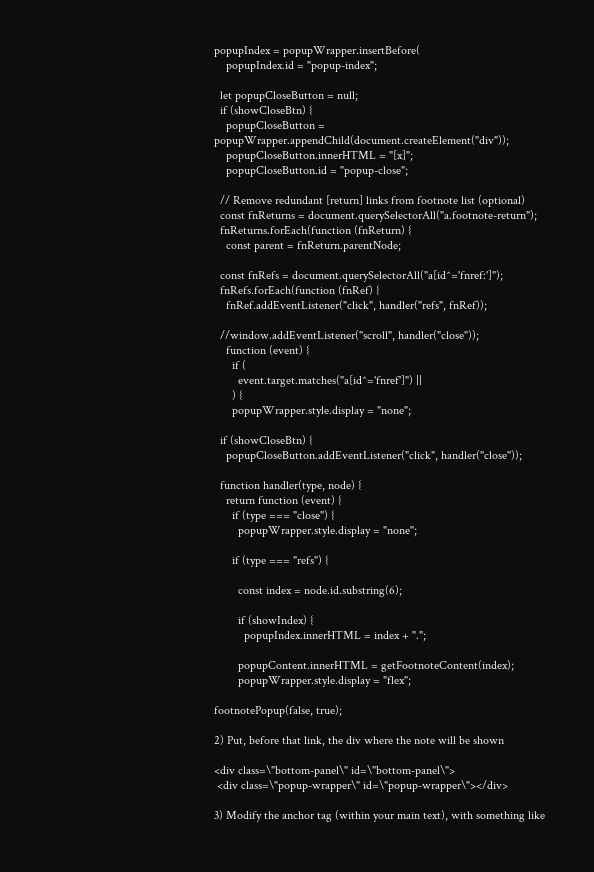popupIndex = popupWrapper.insertBefore(
    popupIndex.id = "popup-index";

  let popupCloseButton = null;
  if (showCloseBtn) {
    popupCloseButton = popupWrapper.appendChild(document.createElement("div"));
    popupCloseButton.innerHTML = "[x]";
    popupCloseButton.id = "popup-close";

  // Remove redundant [return] links from footnote list (optional)
  const fnReturns = document.querySelectorAll("a.footnote-return");
  fnReturns.forEach(function (fnReturn) {
    const parent = fnReturn.parentNode;

  const fnRefs = document.querySelectorAll("a[id^='fnref:']");
  fnRefs.forEach(function (fnRef) {
    fnRef.addEventListener("click", handler("refs", fnRef));

  //window.addEventListener("scroll", handler("close"));
    function (event) {
      if (
        event.target.matches("a[id^='fnref']") ||
      ) {
      popupWrapper.style.display = "none";

  if (showCloseBtn) {
    popupCloseButton.addEventListener("click", handler("close"));

  function handler(type, node) {
    return function (event) {
      if (type === "close") {
        popupWrapper.style.display = "none";

      if (type === "refs") {

        const index = node.id.substring(6);

        if (showIndex) {
          popupIndex.innerHTML = index + ".";

        popupContent.innerHTML = getFootnoteContent(index);
        popupWrapper.style.display = "flex";

footnotePopup(false, true);

2) Put, before that link, the div where the note will be shown

<div class=\"bottom-panel\" id=\"bottom-panel\">
 <div class=\"popup-wrapper\" id=\"popup-wrapper\"></div>

3) Modify the anchor tag (within your main text), with something like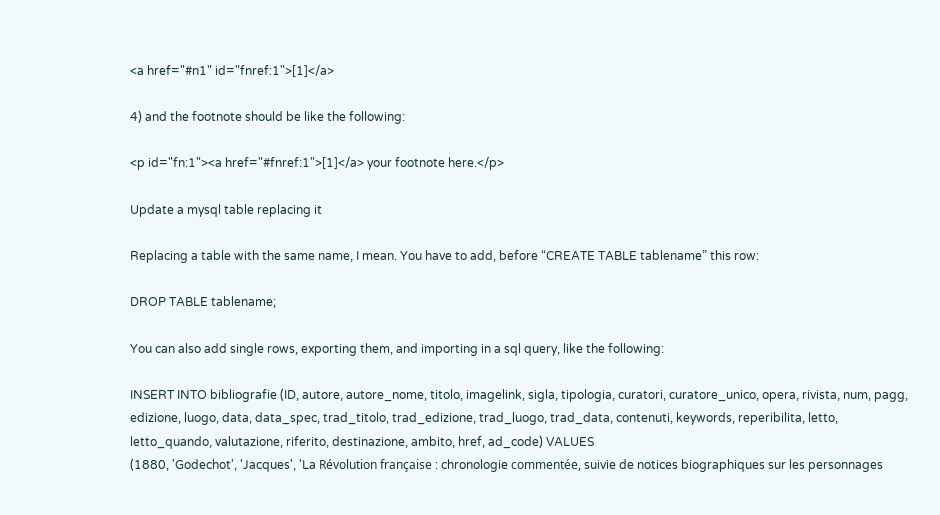<a href="#n1" id="fnref:1">[1]</a>

4) and the footnote should be like the following:

<p id="fn:1"><a href="#fnref:1">[1]</a> your footnote here.</p>

Update a mysql table replacing it

Replacing a table with the same name, I mean. You have to add, before “CREATE TABLE tablename” this row:

DROP TABLE tablename;

You can also add single rows, exporting them, and importing in a sql query, like the following:

INSERT INTO bibliografie (ID, autore, autore_nome, titolo, imagelink, sigla, tipologia, curatori, curatore_unico, opera, rivista, num, pagg, edizione, luogo, data, data_spec, trad_titolo, trad_edizione, trad_luogo, trad_data, contenuti, keywords, reperibilita, letto, letto_quando, valutazione, riferito, destinazione, ambito, href, ad_code) VALUES
(1880, 'Godechot', 'Jacques', 'La Révolution française : chronologie commentée, suivie de notices biographiques sur les personnages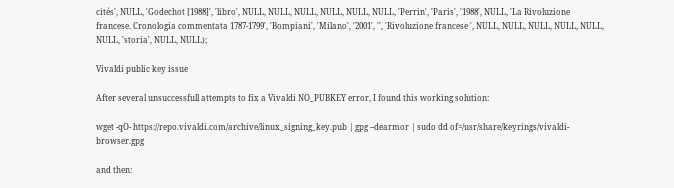cités', NULL, 'Godechot [1988]', 'libro', NULL, NULL, NULL, NULL, NULL, NULL, 'Perrin', 'Paris', '1988', NULL, 'La Rivoluzione francese. Cronologia commentata 1787-1799', 'Bompiani', 'Milano', '2001', '', 'Rivoluzione francese ', NULL, NULL, NULL, NULL, NULL, NULL, 'storia', NULL, NULL);

Vivaldi public key issue

After several unsuccessfull attempts to fix a Vivaldi NO_PUBKEY error, I found this working solution:

wget -qO- https://repo.vivaldi.com/archive/linux_signing_key.pub | gpg --dearmor | sudo dd of=/usr/share/keyrings/vivaldi-browser.gpg

and then: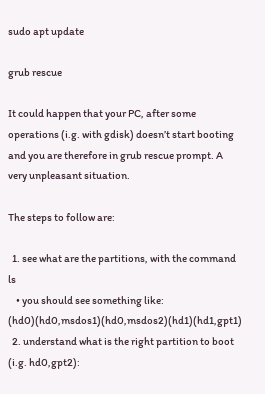sudo apt update

grub rescue

It could happen that your PC, after some operations (i.g. with gdisk) doesn’t start booting and you are therefore in grub rescue prompt. A very unpleasant situation.

The steps to follow are:

  1. see what are the partitions, with the command ls
    • you should see something like: (hd0)(hd0,msdos1)(hd0,msdos2)(hd1)(hd1,gpt1)
  2. understand what is the right partition to boot (i.g. hd0,gpt2):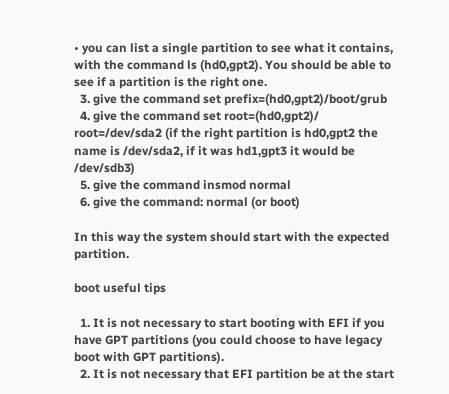• you can list a single partition to see what it contains, with the command ls (hd0,gpt2). You should be able to see if a partition is the right one.
  3. give the command set prefix=(hd0,gpt2)/boot/grub
  4. give the command set root=(hd0,gpt2)/ root=/dev/sda2 (if the right partition is hd0,gpt2 the name is /dev/sda2, if it was hd1,gpt3 it would be /dev/sdb3)
  5. give the command insmod normal
  6. give the command: normal (or boot)

In this way the system should start with the expected partition.

boot useful tips

  1. It is not necessary to start booting with EFI if you have GPT partitions (you could choose to have legacy boot with GPT partitions).
  2. It is not necessary that EFI partition be at the start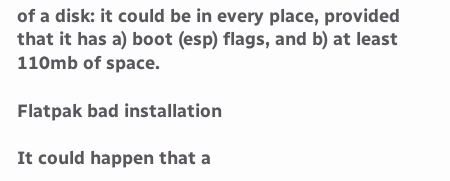of a disk: it could be in every place, provided that it has a) boot (esp) flags, and b) at least 110mb of space.

Flatpak bad installation

It could happen that a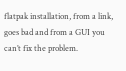flatpak installation, from a link, goes bad and from a GUI you can’t fix the problem.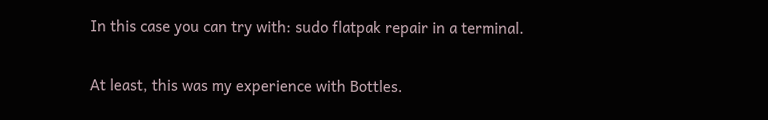In this case you can try with: sudo flatpak repair in a terminal.

At least, this was my experience with Bottles.